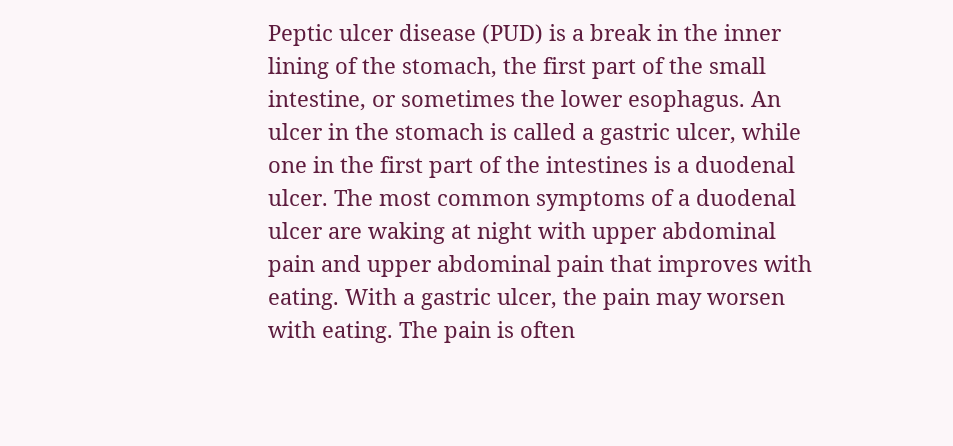Peptic ulcer disease (PUD) is a break in the inner lining of the stomach, the first part of the small intestine, or sometimes the lower esophagus. An ulcer in the stomach is called a gastric ulcer, while one in the first part of the intestines is a duodenal ulcer. The most common symptoms of a duodenal ulcer are waking at night with upper abdominal pain and upper abdominal pain that improves with eating. With a gastric ulcer, the pain may worsen with eating. The pain is often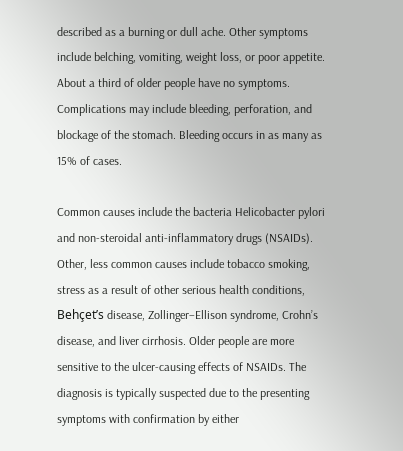described as a burning or dull ache. Other symptoms include belching, vomiting, weight loss, or poor appetite. About a third of older people have no symptoms. Complications may include bleeding, perforation, and blockage of the stomach. Bleeding occurs in as many as 15% of cases.

Common causes include the bacteria Helicobacter pylori and non-steroidal anti-inflammatory drugs (NSAIDs). Other, less common causes include tobacco smoking, stress as a result of other serious health conditions, Behçet’s disease, Zollinger–Ellison syndrome, Crohn’s disease, and liver cirrhosis. Older people are more sensitive to the ulcer-causing effects of NSAIDs. The diagnosis is typically suspected due to the presenting symptoms with confirmation by either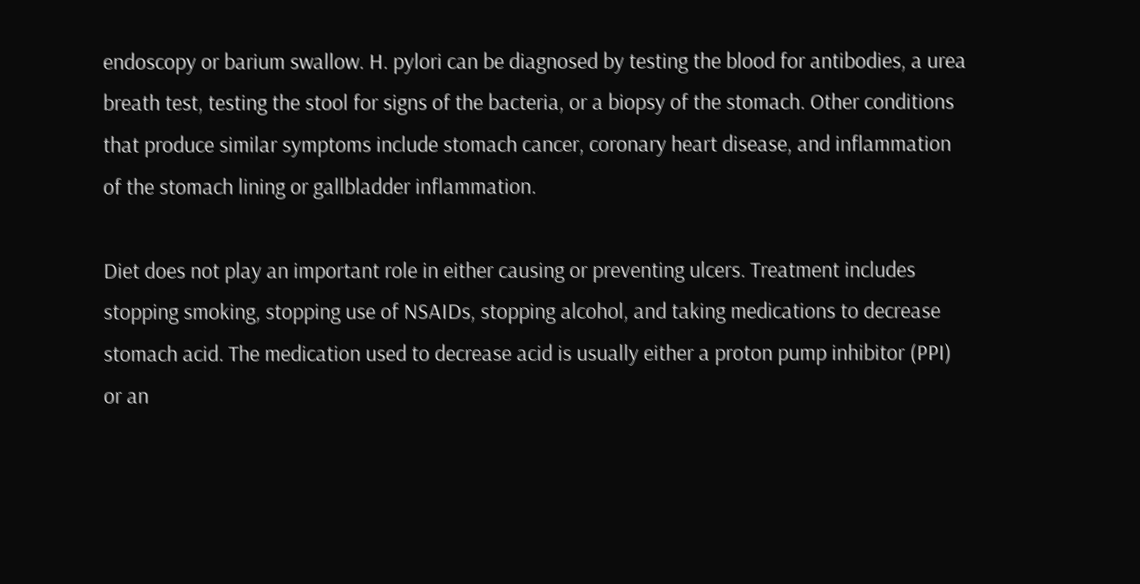endoscopy or barium swallow. H. pylori can be diagnosed by testing the blood for antibodies, a urea breath test, testing the stool for signs of the bacteria, or a biopsy of the stomach. Other conditions that produce similar symptoms include stomach cancer, coronary heart disease, and inflammation of the stomach lining or gallbladder inflammation.

Diet does not play an important role in either causing or preventing ulcers. Treatment includes stopping smoking, stopping use of NSAIDs, stopping alcohol, and taking medications to decrease stomach acid. The medication used to decrease acid is usually either a proton pump inhibitor (PPI) or an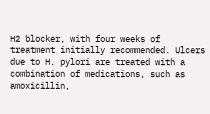H2 blocker, with four weeks of treatment initially recommended. Ulcers due to H. pylori are treated with a combination of medications, such as amoxicillin,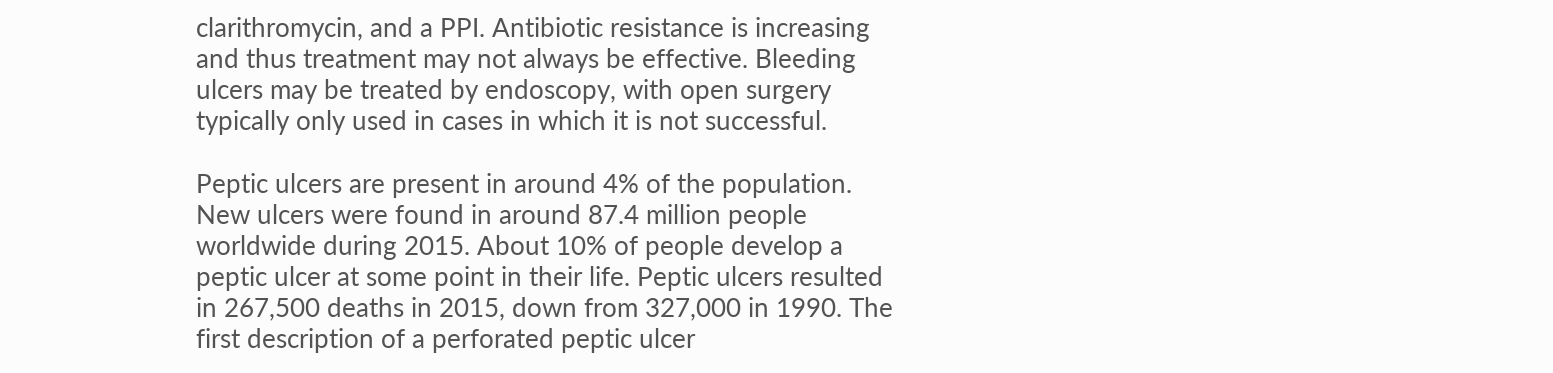clarithromycin, and a PPI. Antibiotic resistance is increasing and thus treatment may not always be effective. Bleeding ulcers may be treated by endoscopy, with open surgery typically only used in cases in which it is not successful.

Peptic ulcers are present in around 4% of the population. New ulcers were found in around 87.4 million people worldwide during 2015. About 10% of people develop a peptic ulcer at some point in their life. Peptic ulcers resulted in 267,500 deaths in 2015, down from 327,000 in 1990. The first description of a perforated peptic ulcer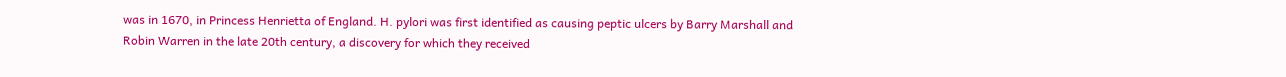was in 1670, in Princess Henrietta of England. H. pylori was first identified as causing peptic ulcers by Barry Marshall and Robin Warren in the late 20th century, a discovery for which they received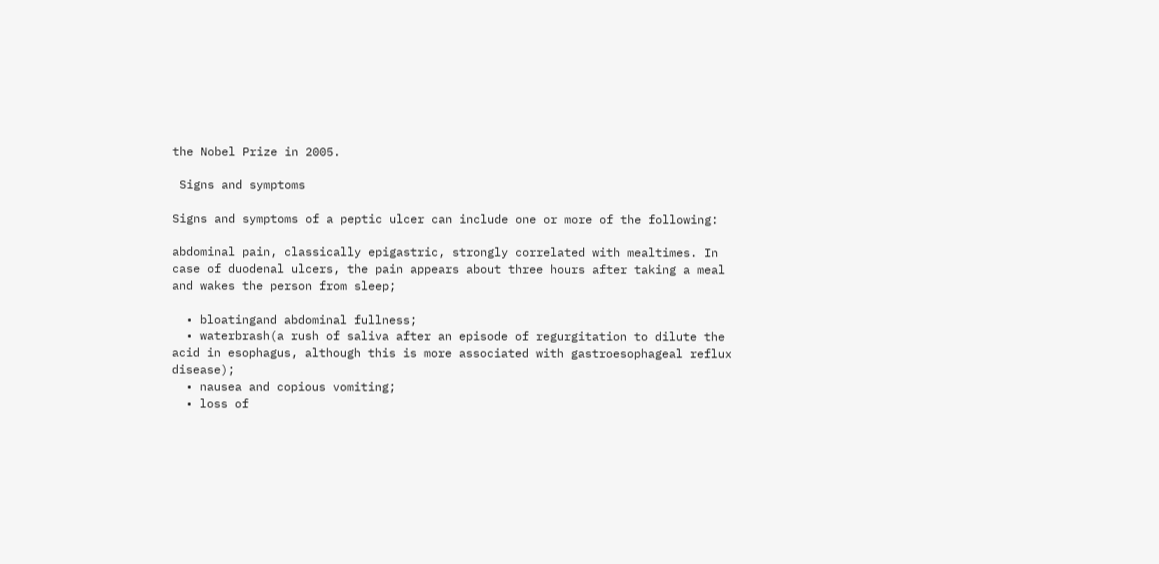the Nobel Prize in 2005.

 Signs and symptoms

Signs and symptoms of a peptic ulcer can include one or more of the following:

abdominal pain, classically epigastric, strongly correlated with mealtimes. In case of duodenal ulcers, the pain appears about three hours after taking a meal and wakes the person from sleep;

  • bloatingand abdominal fullness;
  • waterbrash(a rush of saliva after an episode of regurgitation to dilute the acid in esophagus, although this is more associated with gastroesophageal reflux disease);
  • nausea and copious vomiting;
  • loss of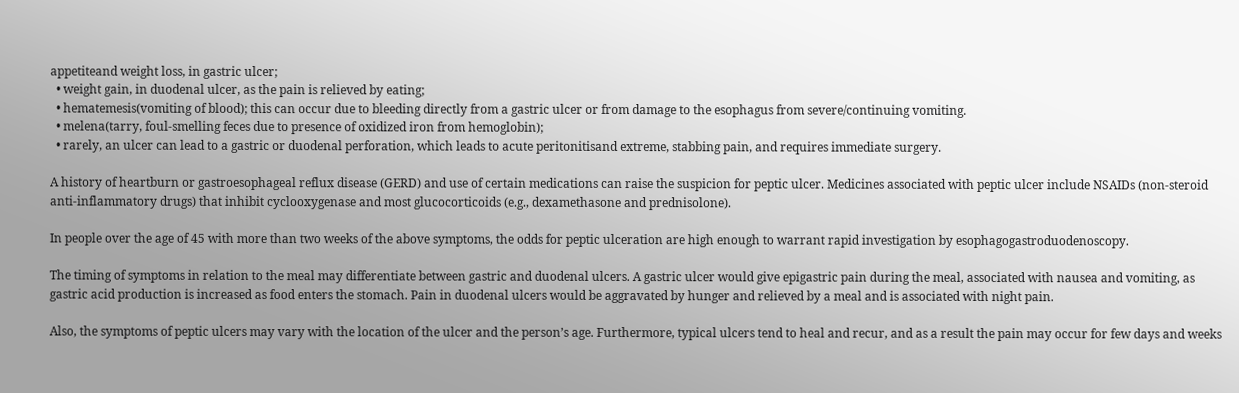appetiteand weight loss, in gastric ulcer;
  • weight gain, in duodenal ulcer, as the pain is relieved by eating;
  • hematemesis(vomiting of blood); this can occur due to bleeding directly from a gastric ulcer or from damage to the esophagus from severe/continuing vomiting.
  • melena(tarry, foul-smelling feces due to presence of oxidized iron from hemoglobin);
  • rarely, an ulcer can lead to a gastric or duodenal perforation, which leads to acute peritonitisand extreme, stabbing pain, and requires immediate surgery.

A history of heartburn or gastroesophageal reflux disease (GERD) and use of certain medications can raise the suspicion for peptic ulcer. Medicines associated with peptic ulcer include NSAIDs (non-steroid anti-inflammatory drugs) that inhibit cyclooxygenase and most glucocorticoids (e.g., dexamethasone and prednisolone).

In people over the age of 45 with more than two weeks of the above symptoms, the odds for peptic ulceration are high enough to warrant rapid investigation by esophagogastroduodenoscopy.

The timing of symptoms in relation to the meal may differentiate between gastric and duodenal ulcers. A gastric ulcer would give epigastric pain during the meal, associated with nausea and vomiting, as gastric acid production is increased as food enters the stomach. Pain in duodenal ulcers would be aggravated by hunger and relieved by a meal and is associated with night pain.

Also, the symptoms of peptic ulcers may vary with the location of the ulcer and the person’s age. Furthermore, typical ulcers tend to heal and recur, and as a result the pain may occur for few days and weeks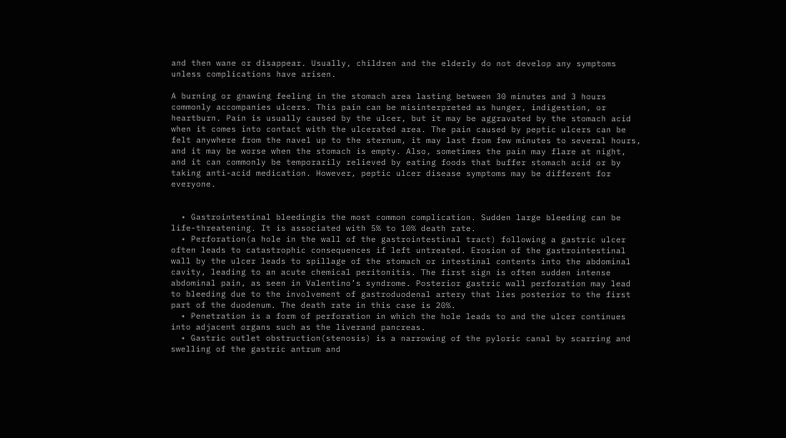and then wane or disappear. Usually, children and the elderly do not develop any symptoms unless complications have arisen.

A burning or gnawing feeling in the stomach area lasting between 30 minutes and 3 hours commonly accompanies ulcers. This pain can be misinterpreted as hunger, indigestion, or heartburn. Pain is usually caused by the ulcer, but it may be aggravated by the stomach acid when it comes into contact with the ulcerated area. The pain caused by peptic ulcers can be felt anywhere from the navel up to the sternum, it may last from few minutes to several hours, and it may be worse when the stomach is empty. Also, sometimes the pain may flare at night, and it can commonly be temporarily relieved by eating foods that buffer stomach acid or by taking anti-acid medication. However, peptic ulcer disease symptoms may be different for everyone.


  • Gastrointestinal bleedingis the most common complication. Sudden large bleeding can be life-threatening. It is associated with 5% to 10% death rate.
  • Perforation(a hole in the wall of the gastrointestinal tract) following a gastric ulcer often leads to catastrophic consequences if left untreated. Erosion of the gastrointestinal wall by the ulcer leads to spillage of the stomach or intestinal contents into the abdominal cavity, leading to an acute chemical peritonitis. The first sign is often sudden intense abdominal pain, as seen in Valentino’s syndrome. Posterior gastric wall perforation may lead to bleeding due to the involvement of gastroduodenal artery that lies posterior to the first part of the duodenum. The death rate in this case is 20%.
  • Penetration is a form of perforation in which the hole leads to and the ulcer continues into adjacent organs such as the liverand pancreas.
  • Gastric outlet obstruction(stenosis) is a narrowing of the pyloric canal by scarring and swelling of the gastric antrum and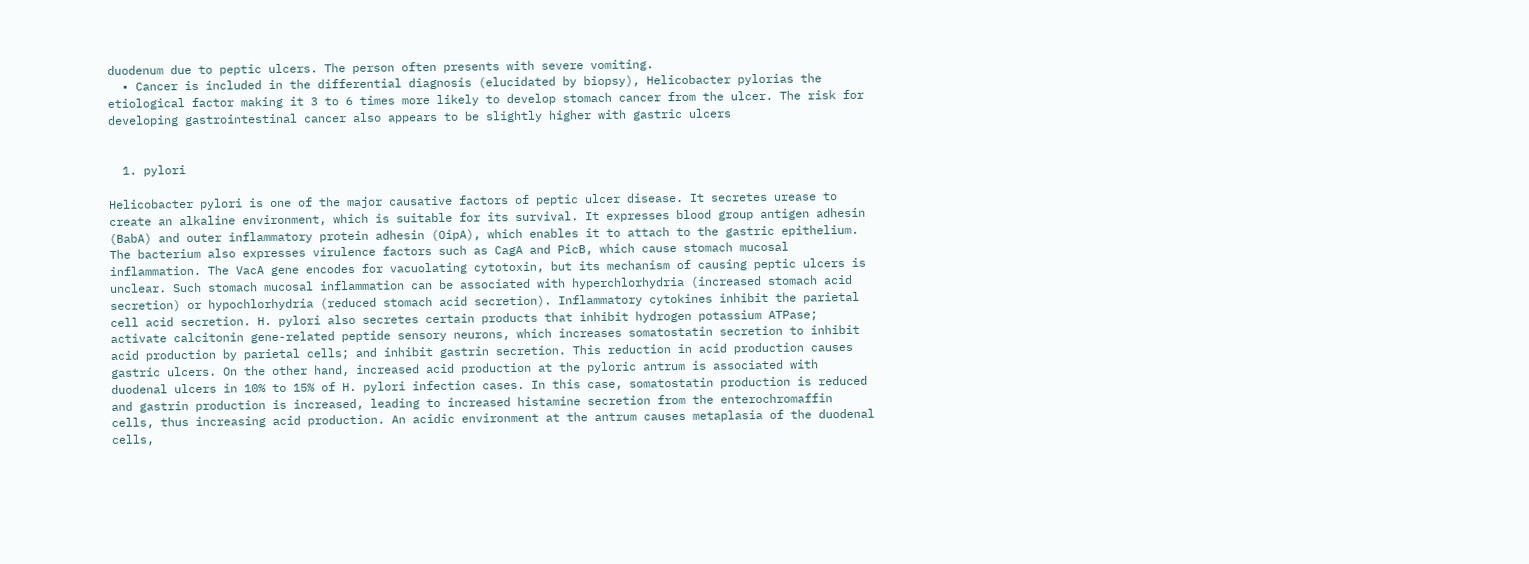duodenum due to peptic ulcers. The person often presents with severe vomiting.
  • Cancer is included in the differential diagnosis (elucidated by biopsy), Helicobacter pylorias the etiological factor making it 3 to 6 times more likely to develop stomach cancer from the ulcer. The risk for developing gastrointestinal cancer also appears to be slightly higher with gastric ulcers


  1. pylori

Helicobacter pylori is one of the major causative factors of peptic ulcer disease. It secretes urease to create an alkaline environment, which is suitable for its survival. It expresses blood group antigen adhesin (BabA) and outer inflammatory protein adhesin (OipA), which enables it to attach to the gastric epithelium. The bacterium also expresses virulence factors such as CagA and PicB, which cause stomach mucosal inflammation. The VacA gene encodes for vacuolating cytotoxin, but its mechanism of causing peptic ulcers is unclear. Such stomach mucosal inflammation can be associated with hyperchlorhydria (increased stomach acid secretion) or hypochlorhydria (reduced stomach acid secretion). Inflammatory cytokines inhibit the parietal cell acid secretion. H. pylori also secretes certain products that inhibit hydrogen potassium ATPase; activate calcitonin gene-related peptide sensory neurons, which increases somatostatin secretion to inhibit acid production by parietal cells; and inhibit gastrin secretion. This reduction in acid production causes gastric ulcers. On the other hand, increased acid production at the pyloric antrum is associated with duodenal ulcers in 10% to 15% of H. pylori infection cases. In this case, somatostatin production is reduced and gastrin production is increased, leading to increased histamine secretion from the enterochromaffin cells, thus increasing acid production. An acidic environment at the antrum causes metaplasia of the duodenal cells,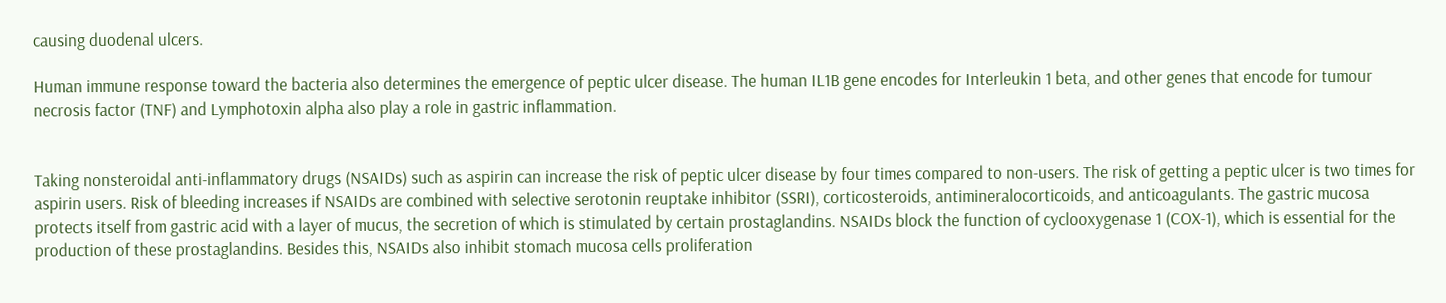causing duodenal ulcers.

Human immune response toward the bacteria also determines the emergence of peptic ulcer disease. The human IL1B gene encodes for Interleukin 1 beta, and other genes that encode for tumour necrosis factor (TNF) and Lymphotoxin alpha also play a role in gastric inflammation.


Taking nonsteroidal anti-inflammatory drugs (NSAIDs) such as aspirin can increase the risk of peptic ulcer disease by four times compared to non-users. The risk of getting a peptic ulcer is two times for aspirin users. Risk of bleeding increases if NSAIDs are combined with selective serotonin reuptake inhibitor (SSRI), corticosteroids, antimineralocorticoids, and anticoagulants. The gastric mucosa protects itself from gastric acid with a layer of mucus, the secretion of which is stimulated by certain prostaglandins. NSAIDs block the function of cyclooxygenase 1 (COX-1), which is essential for the production of these prostaglandins. Besides this, NSAIDs also inhibit stomach mucosa cells proliferation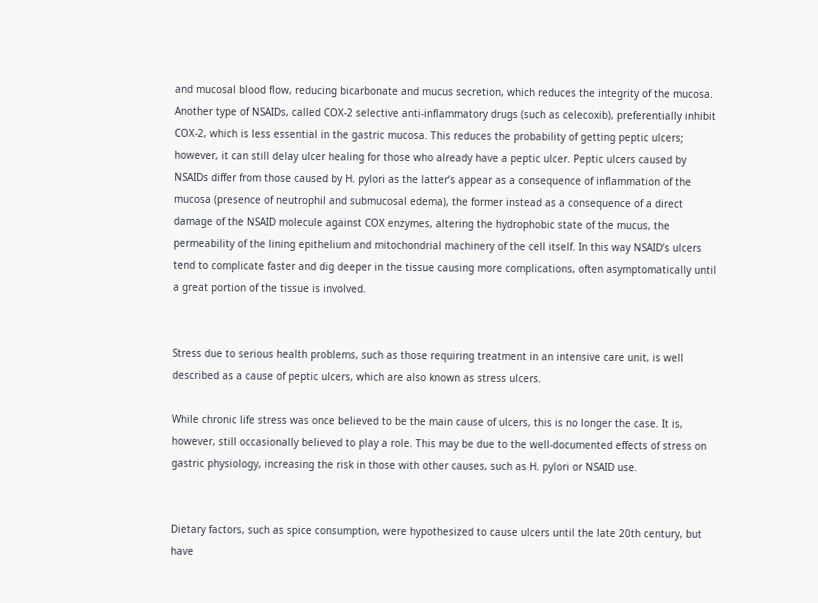and mucosal blood flow, reducing bicarbonate and mucus secretion, which reduces the integrity of the mucosa. Another type of NSAIDs, called COX-2 selective anti-inflammatory drugs (such as celecoxib), preferentially inhibit COX-2, which is less essential in the gastric mucosa. This reduces the probability of getting peptic ulcers; however, it can still delay ulcer healing for those who already have a peptic ulcer. Peptic ulcers caused by NSAIDs differ from those caused by H. pylori as the latter’s appear as a consequence of inflammation of the mucosa (presence of neutrophil and submucosal edema), the former instead as a consequence of a direct damage of the NSAID molecule against COX enzymes, altering the hydrophobic state of the mucus, the permeability of the lining epithelium and mitochondrial machinery of the cell itself. In this way NSAID’s ulcers tend to complicate faster and dig deeper in the tissue causing more complications, often asymptomatically until a great portion of the tissue is involved.


Stress due to serious health problems, such as those requiring treatment in an intensive care unit, is well described as a cause of peptic ulcers, which are also known as stress ulcers.

While chronic life stress was once believed to be the main cause of ulcers, this is no longer the case. It is, however, still occasionally believed to play a role. This may be due to the well-documented effects of stress on gastric physiology, increasing the risk in those with other causes, such as H. pylori or NSAID use.


Dietary factors, such as spice consumption, were hypothesized to cause ulcers until the late 20th century, but have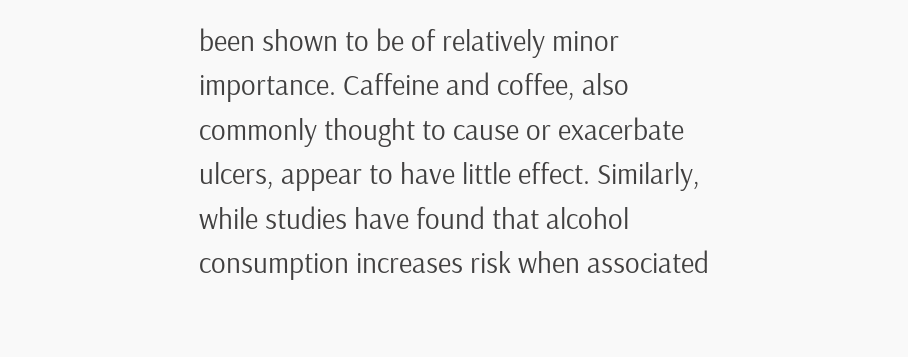been shown to be of relatively minor importance. Caffeine and coffee, also commonly thought to cause or exacerbate ulcers, appear to have little effect. Similarly, while studies have found that alcohol consumption increases risk when associated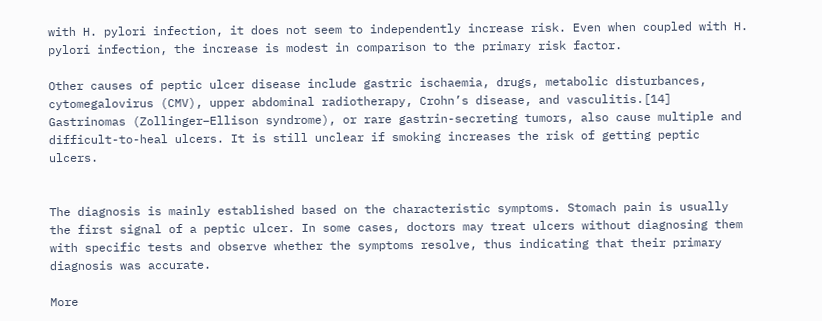with H. pylori infection, it does not seem to independently increase risk. Even when coupled with H. pylori infection, the increase is modest in comparison to the primary risk factor.

Other causes of peptic ulcer disease include gastric ischaemia, drugs, metabolic disturbances, cytomegalovirus (CMV), upper abdominal radiotherapy, Crohn’s disease, and vasculitis.[14] Gastrinomas (Zollinger–Ellison syndrome), or rare gastrin-secreting tumors, also cause multiple and difficult-to-heal ulcers. It is still unclear if smoking increases the risk of getting peptic ulcers.


The diagnosis is mainly established based on the characteristic symptoms. Stomach pain is usually the first signal of a peptic ulcer. In some cases, doctors may treat ulcers without diagnosing them with specific tests and observe whether the symptoms resolve, thus indicating that their primary diagnosis was accurate.

More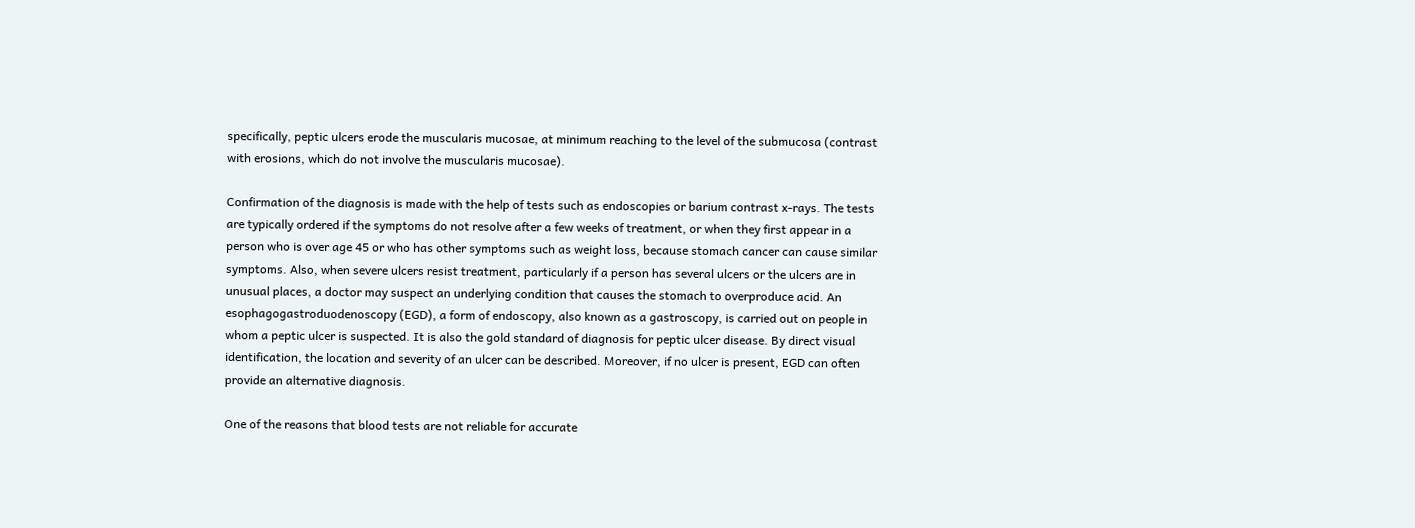specifically, peptic ulcers erode the muscularis mucosae, at minimum reaching to the level of the submucosa (contrast with erosions, which do not involve the muscularis mucosae).

Confirmation of the diagnosis is made with the help of tests such as endoscopies or barium contrast x-rays. The tests are typically ordered if the symptoms do not resolve after a few weeks of treatment, or when they first appear in a person who is over age 45 or who has other symptoms such as weight loss, because stomach cancer can cause similar symptoms. Also, when severe ulcers resist treatment, particularly if a person has several ulcers or the ulcers are in unusual places, a doctor may suspect an underlying condition that causes the stomach to overproduce acid. An esophagogastroduodenoscopy (EGD), a form of endoscopy, also known as a gastroscopy, is carried out on people in whom a peptic ulcer is suspected. It is also the gold standard of diagnosis for peptic ulcer disease. By direct visual identification, the location and severity of an ulcer can be described. Moreover, if no ulcer is present, EGD can often provide an alternative diagnosis.

One of the reasons that blood tests are not reliable for accurate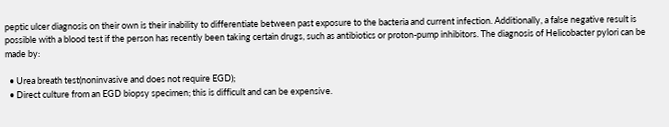peptic ulcer diagnosis on their own is their inability to differentiate between past exposure to the bacteria and current infection. Additionally, a false negative result is possible with a blood test if the person has recently been taking certain drugs, such as antibiotics or proton-pump inhibitors. The diagnosis of Helicobacter pylori can be made by:

  • Urea breath test(noninvasive and does not require EGD);
  • Direct culture from an EGD biopsy specimen; this is difficult and can be expensive.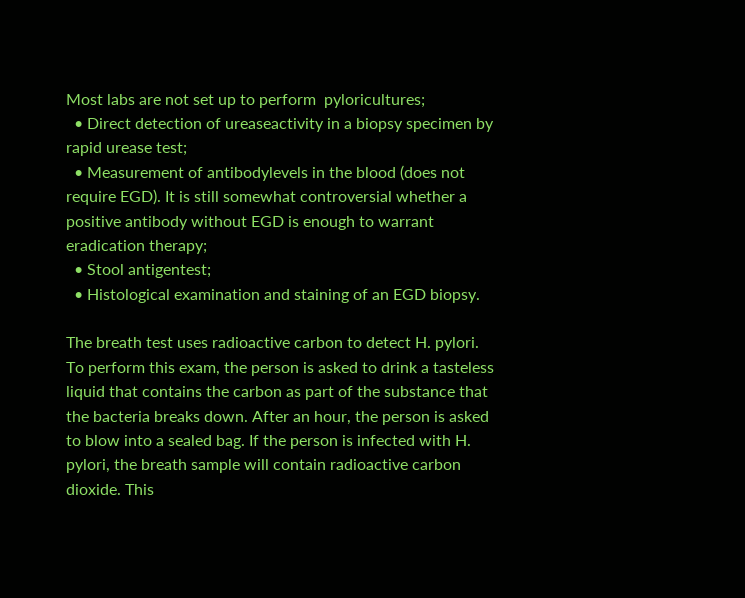Most labs are not set up to perform  pyloricultures;
  • Direct detection of ureaseactivity in a biopsy specimen by rapid urease test;
  • Measurement of antibodylevels in the blood (does not require EGD). It is still somewhat controversial whether a positive antibody without EGD is enough to warrant eradication therapy;
  • Stool antigentest;
  • Histological examination and staining of an EGD biopsy.

The breath test uses radioactive carbon to detect H. pylori. To perform this exam, the person is asked to drink a tasteless liquid that contains the carbon as part of the substance that the bacteria breaks down. After an hour, the person is asked to blow into a sealed bag. If the person is infected with H. pylori, the breath sample will contain radioactive carbon dioxide. This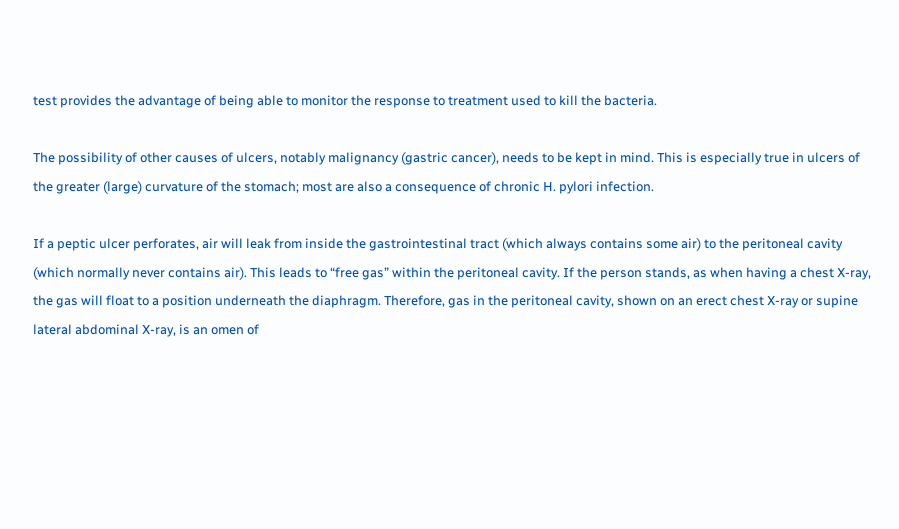test provides the advantage of being able to monitor the response to treatment used to kill the bacteria.

The possibility of other causes of ulcers, notably malignancy (gastric cancer), needs to be kept in mind. This is especially true in ulcers of the greater (large) curvature of the stomach; most are also a consequence of chronic H. pylori infection.

If a peptic ulcer perforates, air will leak from inside the gastrointestinal tract (which always contains some air) to the peritoneal cavity (which normally never contains air). This leads to “free gas” within the peritoneal cavity. If the person stands, as when having a chest X-ray, the gas will float to a position underneath the diaphragm. Therefore, gas in the peritoneal cavity, shown on an erect chest X-ray or supine lateral abdominal X-ray, is an omen of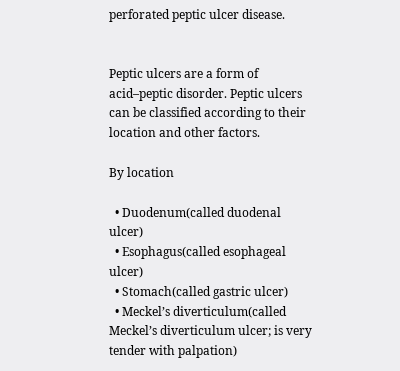perforated peptic ulcer disease.


Peptic ulcers are a form of acid–peptic disorder. Peptic ulcers can be classified according to their location and other factors.

By location

  • Duodenum(called duodenal ulcer)
  • Esophagus(called esophageal ulcer)
  • Stomach(called gastric ulcer)
  • Meckel’s diverticulum(called Meckel’s diverticulum ulcer; is very tender with palpation)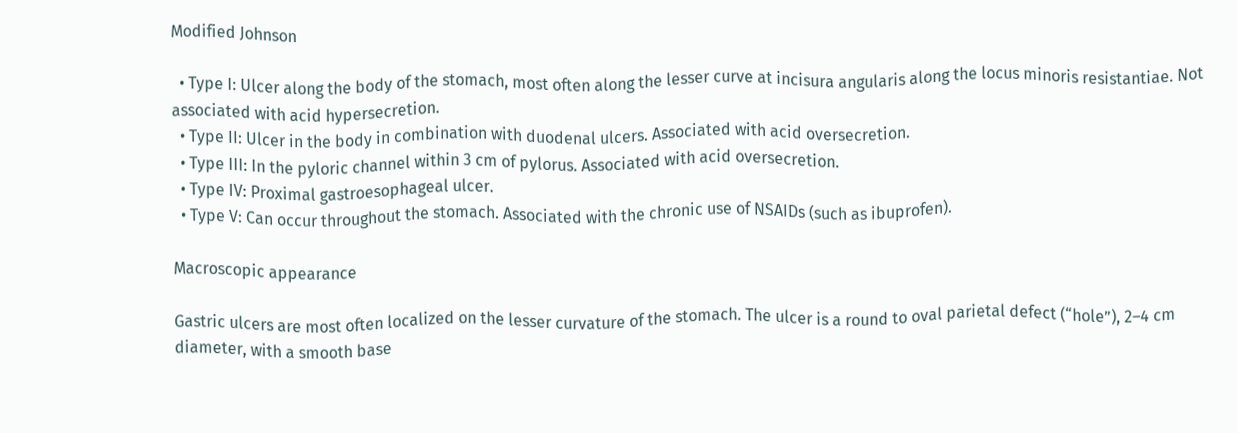Modified Johnson

  • Type I: Ulcer along the body of the stomach, most often along the lesser curve at incisura angularis along the locus minoris resistantiae. Not associated with acid hypersecretion.
  • Type II: Ulcer in the body in combination with duodenal ulcers. Associated with acid oversecretion.
  • Type III: In the pyloric channel within 3 cm of pylorus. Associated with acid oversecretion.
  • Type IV: Proximal gastroesophageal ulcer.
  • Type V: Can occur throughout the stomach. Associated with the chronic use of NSAIDs (such as ibuprofen).

Macroscopic appearance

Gastric ulcers are most often localized on the lesser curvature of the stomach. The ulcer is a round to oval parietal defect (“hole”), 2–4 cm diameter, with a smooth base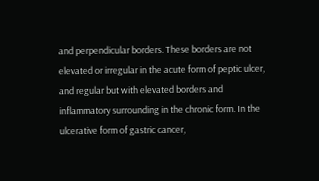and perpendicular borders. These borders are not elevated or irregular in the acute form of peptic ulcer, and regular but with elevated borders and inflammatory surrounding in the chronic form. In the ulcerative form of gastric cancer,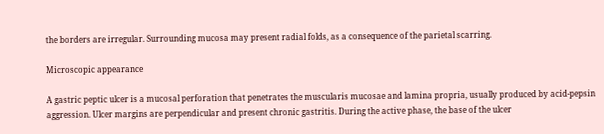the borders are irregular. Surrounding mucosa may present radial folds, as a consequence of the parietal scarring.

Microscopic appearance

A gastric peptic ulcer is a mucosal perforation that penetrates the muscularis mucosae and lamina propria, usually produced by acid-pepsin aggression. Ulcer margins are perpendicular and present chronic gastritis. During the active phase, the base of the ulcer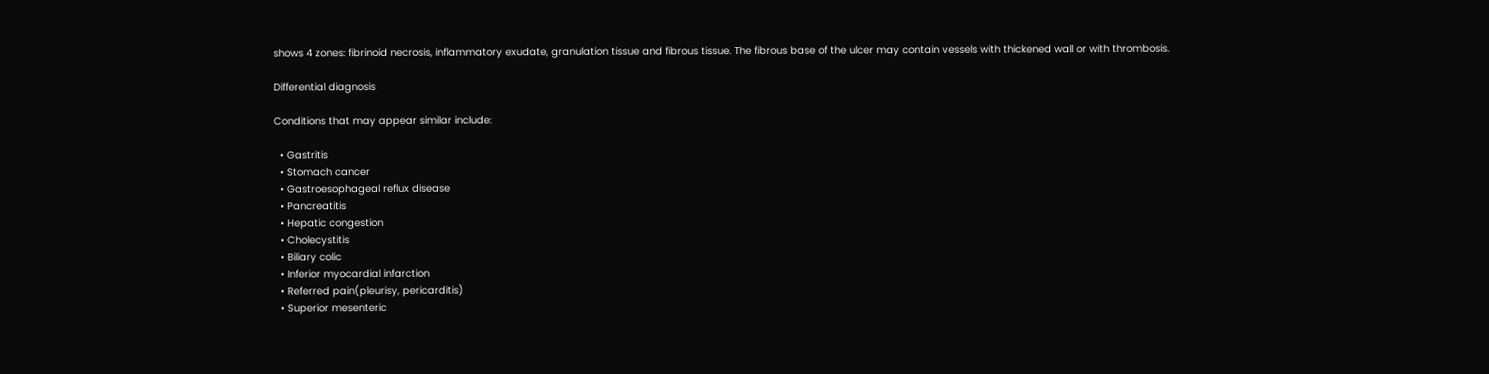shows 4 zones: fibrinoid necrosis, inflammatory exudate, granulation tissue and fibrous tissue. The fibrous base of the ulcer may contain vessels with thickened wall or with thrombosis.

Differential diagnosis

Conditions that may appear similar include:

  • Gastritis
  • Stomach cancer
  • Gastroesophageal reflux disease
  • Pancreatitis
  • Hepatic congestion
  • Cholecystitis
  • Biliary colic
  • Inferior myocardial infarction
  • Referred pain(pleurisy, pericarditis)
  • Superior mesenteric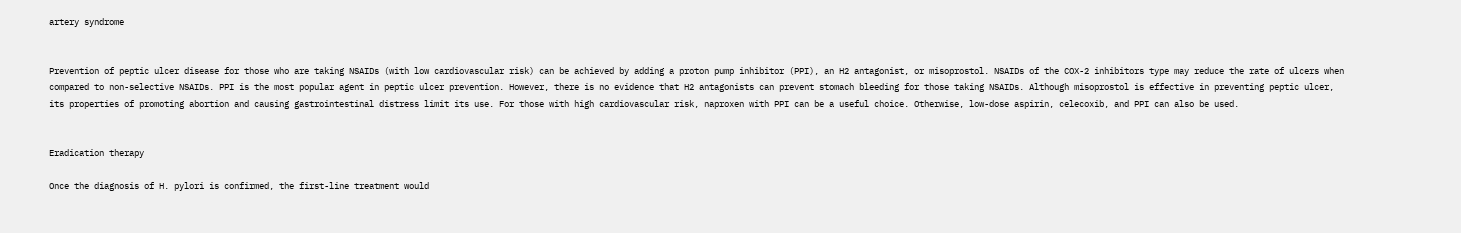artery syndrome


Prevention of peptic ulcer disease for those who are taking NSAIDs (with low cardiovascular risk) can be achieved by adding a proton pump inhibitor (PPI), an H2 antagonist, or misoprostol. NSAIDs of the COX-2 inhibitors type may reduce the rate of ulcers when compared to non-selective NSAIDs. PPI is the most popular agent in peptic ulcer prevention. However, there is no evidence that H2 antagonists can prevent stomach bleeding for those taking NSAIDs. Although misoprostol is effective in preventing peptic ulcer, its properties of promoting abortion and causing gastrointestinal distress limit its use. For those with high cardiovascular risk, naproxen with PPI can be a useful choice. Otherwise, low-dose aspirin, celecoxib, and PPI can also be used.


Eradication therapy

Once the diagnosis of H. pylori is confirmed, the first-line treatment would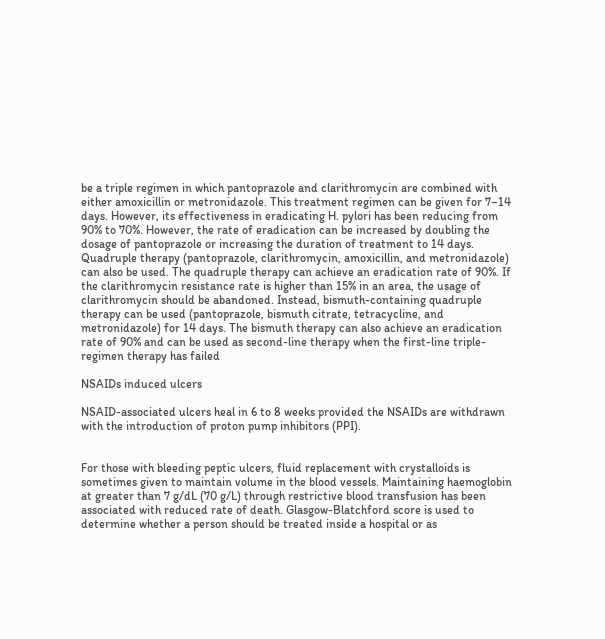be a triple regimen in which pantoprazole and clarithromycin are combined with either amoxicillin or metronidazole. This treatment regimen can be given for 7–14 days. However, its effectiveness in eradicating H. pylori has been reducing from 90% to 70%. However, the rate of eradication can be increased by doubling the dosage of pantoprazole or increasing the duration of treatment to 14 days. Quadruple therapy (pantoprazole, clarithromycin, amoxicillin, and metronidazole) can also be used. The quadruple therapy can achieve an eradication rate of 90%. If the clarithromycin resistance rate is higher than 15% in an area, the usage of clarithromycin should be abandoned. Instead, bismuth-containing quadruple therapy can be used (pantoprazole, bismuth citrate, tetracycline, and metronidazole) for 14 days. The bismuth therapy can also achieve an eradication rate of 90% and can be used as second-line therapy when the first-line triple-regimen therapy has failed

NSAIDs induced ulcers

NSAID-associated ulcers heal in 6 to 8 weeks provided the NSAIDs are withdrawn with the introduction of proton pump inhibitors (PPI).


For those with bleeding peptic ulcers, fluid replacement with crystalloids is sometimes given to maintain volume in the blood vessels. Maintaining haemoglobin at greater than 7 g/dL (70 g/L) through restrictive blood transfusion has been associated with reduced rate of death. Glasgow-Blatchford score is used to determine whether a person should be treated inside a hospital or as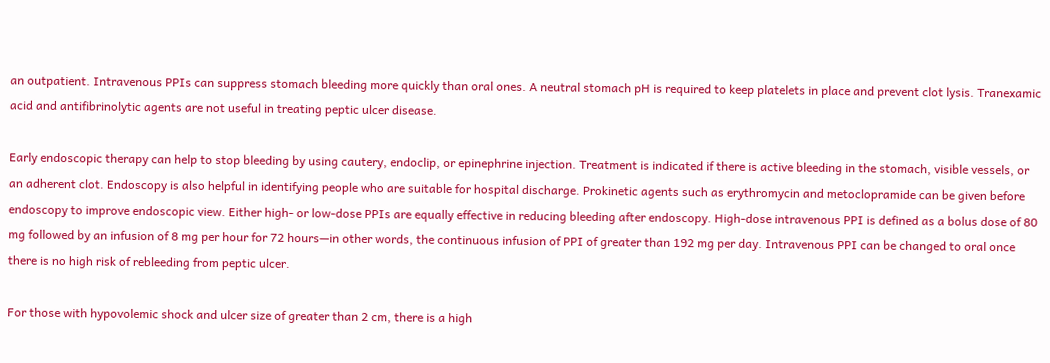an outpatient. Intravenous PPIs can suppress stomach bleeding more quickly than oral ones. A neutral stomach pH is required to keep platelets in place and prevent clot lysis. Tranexamic acid and antifibrinolytic agents are not useful in treating peptic ulcer disease.

Early endoscopic therapy can help to stop bleeding by using cautery, endoclip, or epinephrine injection. Treatment is indicated if there is active bleeding in the stomach, visible vessels, or an adherent clot. Endoscopy is also helpful in identifying people who are suitable for hospital discharge. Prokinetic agents such as erythromycin and metoclopramide can be given before endoscopy to improve endoscopic view. Either high- or low-dose PPIs are equally effective in reducing bleeding after endoscopy. High-dose intravenous PPI is defined as a bolus dose of 80 mg followed by an infusion of 8 mg per hour for 72 hours—in other words, the continuous infusion of PPI of greater than 192 mg per day. Intravenous PPI can be changed to oral once there is no high risk of rebleeding from peptic ulcer.

For those with hypovolemic shock and ulcer size of greater than 2 cm, there is a high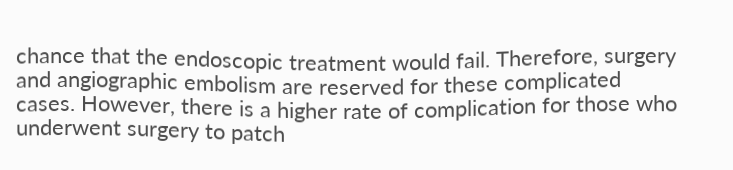chance that the endoscopic treatment would fail. Therefore, surgery and angiographic embolism are reserved for these complicated cases. However, there is a higher rate of complication for those who underwent surgery to patch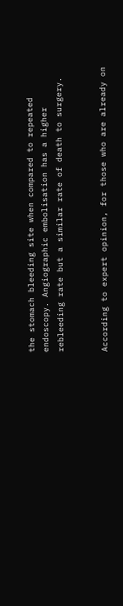the stomach bleeding site when compared to repeated endoscopy. Angiographic embolisation has a higher rebleeding rate but a similar rate of death to surgery.


According to expert opinion, for those who are already on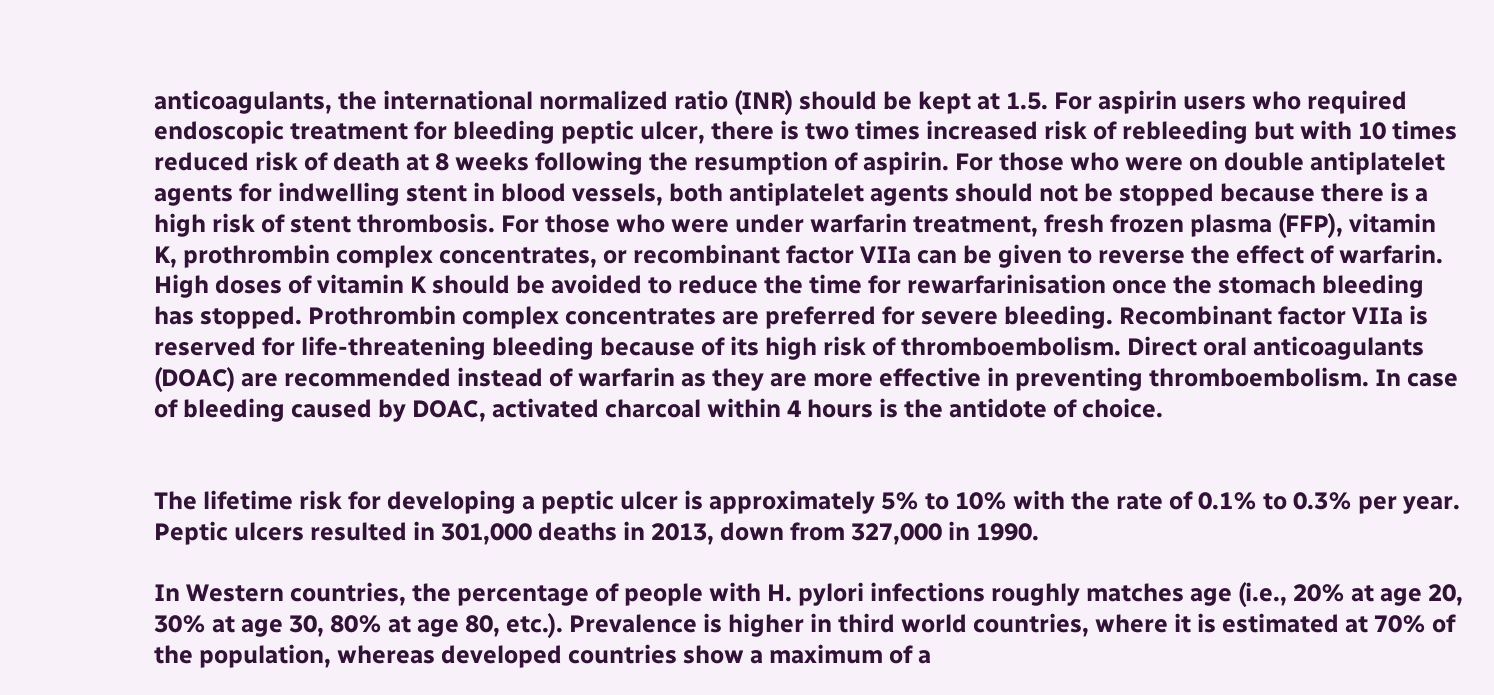anticoagulants, the international normalized ratio (INR) should be kept at 1.5. For aspirin users who required endoscopic treatment for bleeding peptic ulcer, there is two times increased risk of rebleeding but with 10 times reduced risk of death at 8 weeks following the resumption of aspirin. For those who were on double antiplatelet agents for indwelling stent in blood vessels, both antiplatelet agents should not be stopped because there is a high risk of stent thrombosis. For those who were under warfarin treatment, fresh frozen plasma (FFP), vitamin K, prothrombin complex concentrates, or recombinant factor VIIa can be given to reverse the effect of warfarin. High doses of vitamin K should be avoided to reduce the time for rewarfarinisation once the stomach bleeding has stopped. Prothrombin complex concentrates are preferred for severe bleeding. Recombinant factor VIIa is reserved for life-threatening bleeding because of its high risk of thromboembolism. Direct oral anticoagulants (DOAC) are recommended instead of warfarin as they are more effective in preventing thromboembolism. In case of bleeding caused by DOAC, activated charcoal within 4 hours is the antidote of choice.


The lifetime risk for developing a peptic ulcer is approximately 5% to 10% with the rate of 0.1% to 0.3% per year. Peptic ulcers resulted in 301,000 deaths in 2013, down from 327,000 in 1990.

In Western countries, the percentage of people with H. pylori infections roughly matches age (i.e., 20% at age 20, 30% at age 30, 80% at age 80, etc.). Prevalence is higher in third world countries, where it is estimated at 70% of the population, whereas developed countries show a maximum of a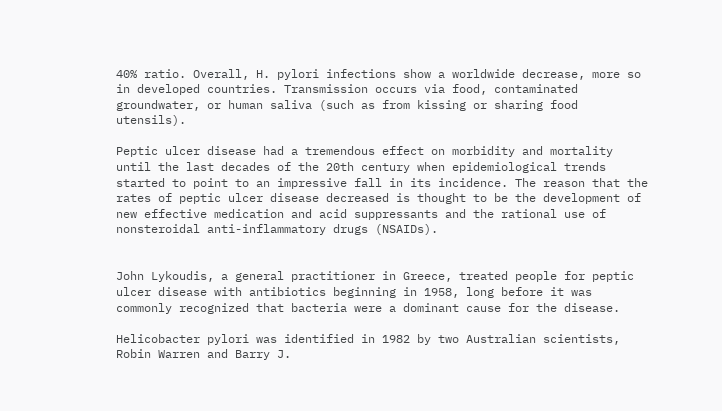40% ratio. Overall, H. pylori infections show a worldwide decrease, more so in developed countries. Transmission occurs via food, contaminated groundwater, or human saliva (such as from kissing or sharing food utensils).

Peptic ulcer disease had a tremendous effect on morbidity and mortality until the last decades of the 20th century when epidemiological trends started to point to an impressive fall in its incidence. The reason that the rates of peptic ulcer disease decreased is thought to be the development of new effective medication and acid suppressants and the rational use of nonsteroidal anti-inflammatory drugs (NSAIDs).


John Lykoudis, a general practitioner in Greece, treated people for peptic ulcer disease with antibiotics beginning in 1958, long before it was commonly recognized that bacteria were a dominant cause for the disease.

Helicobacter pylori was identified in 1982 by two Australian scientists, Robin Warren and Barry J.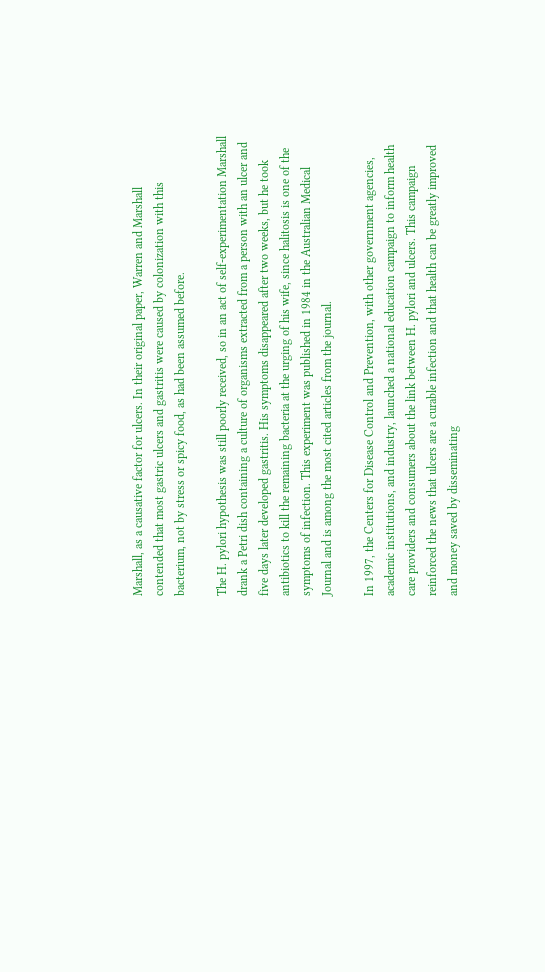Marshall, as a causative factor for ulcers. In their original paper, Warren and Marshall contended that most gastric ulcers and gastritis were caused by colonization with this bacterium, not by stress or spicy food, as had been assumed before.

The H. pylori hypothesis was still poorly received, so in an act of self-experimentation Marshall drank a Petri dish containing a culture of organisms extracted from a person with an ulcer and five days later developed gastritis. His symptoms disappeared after two weeks, but he took antibiotics to kill the remaining bacteria at the urging of his wife, since halitosis is one of the symptoms of infection. This experiment was published in 1984 in the Australian Medical Journal and is among the most cited articles from the journal.

In 1997, the Centers for Disease Control and Prevention, with other government agencies, academic institutions, and industry, launched a national education campaign to inform health care providers and consumers about the link between H. pylori and ulcers. This campaign reinforced the news that ulcers are a curable infection and that health can be greatly improved and money saved by disseminating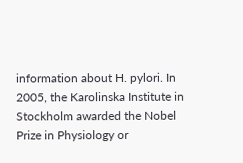information about H. pylori. In 2005, the Karolinska Institute in Stockholm awarded the Nobel Prize in Physiology or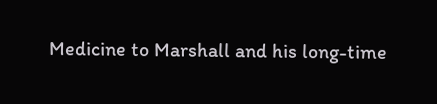Medicine to Marshall and his long-time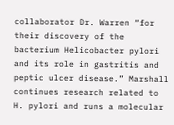collaborator Dr. Warren “for their discovery of the bacterium Helicobacter pylori and its role in gastritis and peptic ulcer disease.” Marshall continues research related to H. pylori and runs a molecular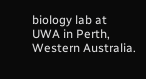biology lab at UWA in Perth, Western Australia.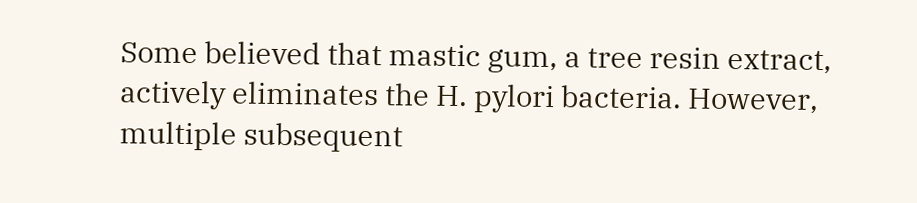Some believed that mastic gum, a tree resin extract, actively eliminates the H. pylori bacteria. However, multiple subsequent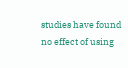studies have found no effect of using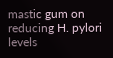mastic gum on reducing H. pylori levels